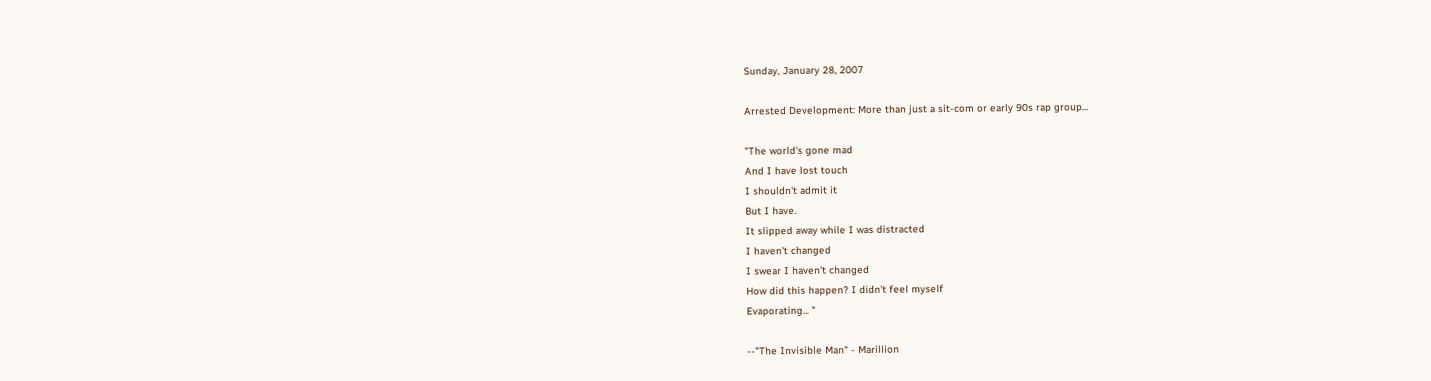Sunday, January 28, 2007

Arrested Development: More than just a sit-com or early 90s rap group...

"The world's gone mad
And I have lost touch
I shouldn't admit it
But I have.
It slipped away while I was distracted
I haven't changed
I swear I haven't changed
How did this happen? I didn't feel myself
Evaporating... "

--"The Invisible Man" - Marillion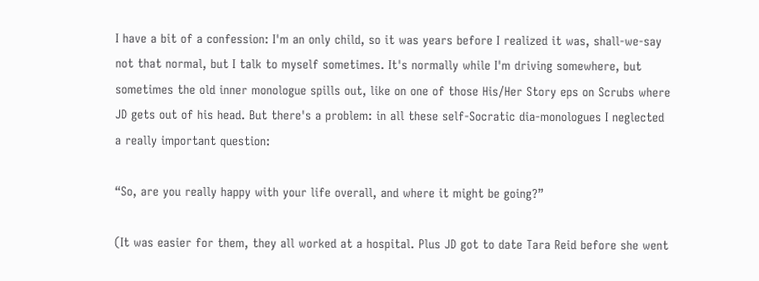I have a bit of a confession: I'm an only child, so it was years before I realized it was, shall-we-say not that normal, but I talk to myself sometimes. It's normally while I'm driving somewhere, but sometimes the old inner monologue spills out, like on one of those His/Her Story eps on Scrubs where JD gets out of his head. But there's a problem: in all these self-Socratic dia-monologues I neglected a really important question:

“So, are you really happy with your life overall, and where it might be going?”

(It was easier for them, they all worked at a hospital. Plus JD got to date Tara Reid before she went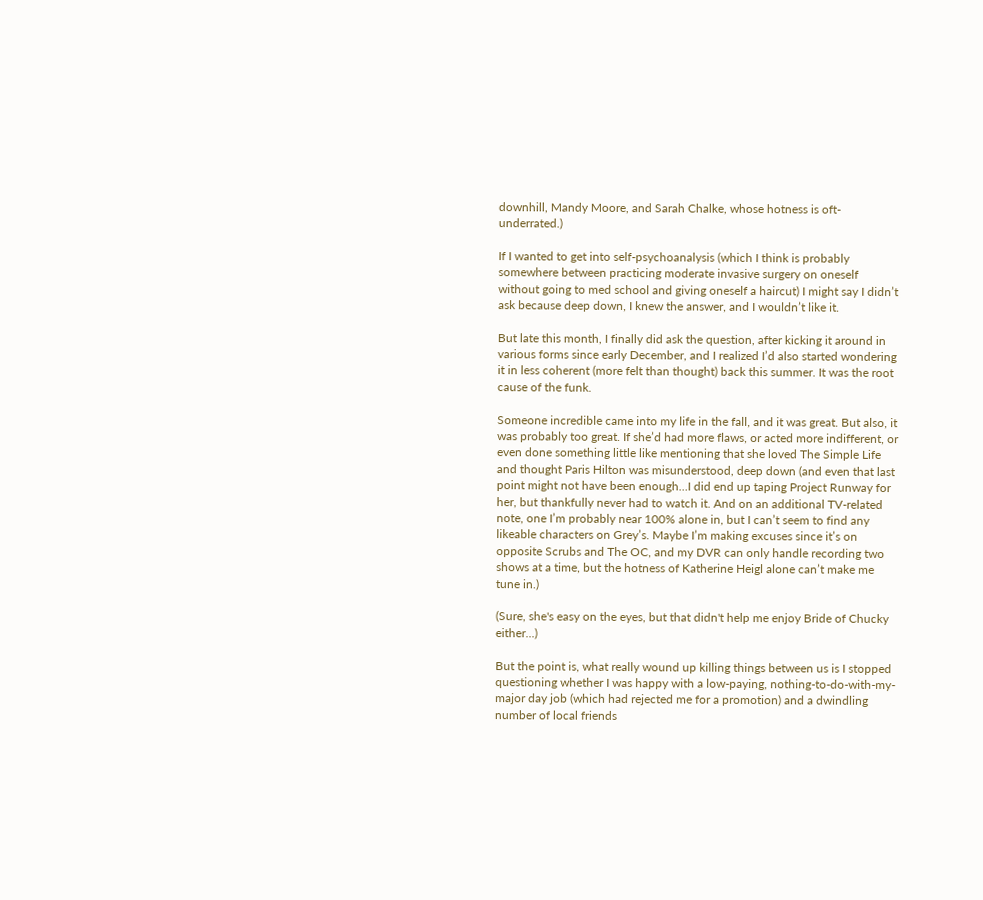downhill, Mandy Moore, and Sarah Chalke, whose hotness is oft-underrated.)

If I wanted to get into self-psychoanalysis (which I think is probably somewhere between practicing moderate invasive surgery on oneself without going to med school and giving oneself a haircut) I might say I didn’t ask because deep down, I knew the answer, and I wouldn’t like it.

But late this month, I finally did ask the question, after kicking it around in various forms since early December, and I realized I’d also started wondering it in less coherent (more felt than thought) back this summer. It was the root cause of the funk.

Someone incredible came into my life in the fall, and it was great. But also, it was probably too great. If she’d had more flaws, or acted more indifferent, or even done something little like mentioning that she loved The Simple Life and thought Paris Hilton was misunderstood, deep down (and even that last point might not have been enough…I did end up taping Project Runway for her, but thankfully never had to watch it. And on an additional TV-related note, one I’m probably near 100% alone in, but I can’t seem to find any likeable characters on Grey’s. Maybe I’m making excuses since it’s on opposite Scrubs and The OC, and my DVR can only handle recording two shows at a time, but the hotness of Katherine Heigl alone can’t make me tune in.)

(Sure, she's easy on the eyes, but that didn't help me enjoy Bride of Chucky either...)

But the point is, what really wound up killing things between us is I stopped questioning whether I was happy with a low-paying, nothing-to-do-with-my-major day job (which had rejected me for a promotion) and a dwindling number of local friends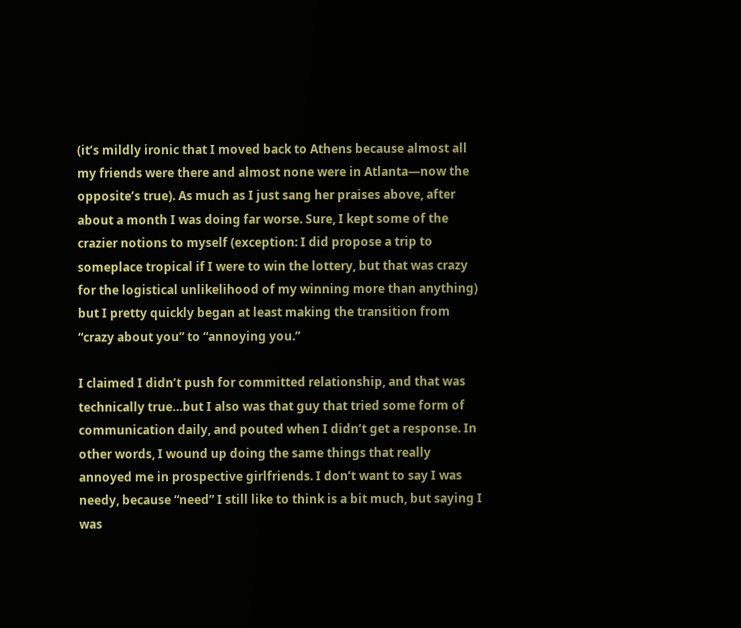(it’s mildly ironic that I moved back to Athens because almost all my friends were there and almost none were in Atlanta—now the opposite’s true). As much as I just sang her praises above, after about a month I was doing far worse. Sure, I kept some of the crazier notions to myself (exception: I did propose a trip to someplace tropical if I were to win the lottery, but that was crazy for the logistical unlikelihood of my winning more than anything) but I pretty quickly began at least making the transition from “crazy about you” to “annoying you.”

I claimed I didn’t push for committed relationship, and that was technically true…but I also was that guy that tried some form of communication daily, and pouted when I didn’t get a response. In other words, I wound up doing the same things that really annoyed me in prospective girlfriends. I don’t want to say I was needy, because “need” I still like to think is a bit much, but saying I was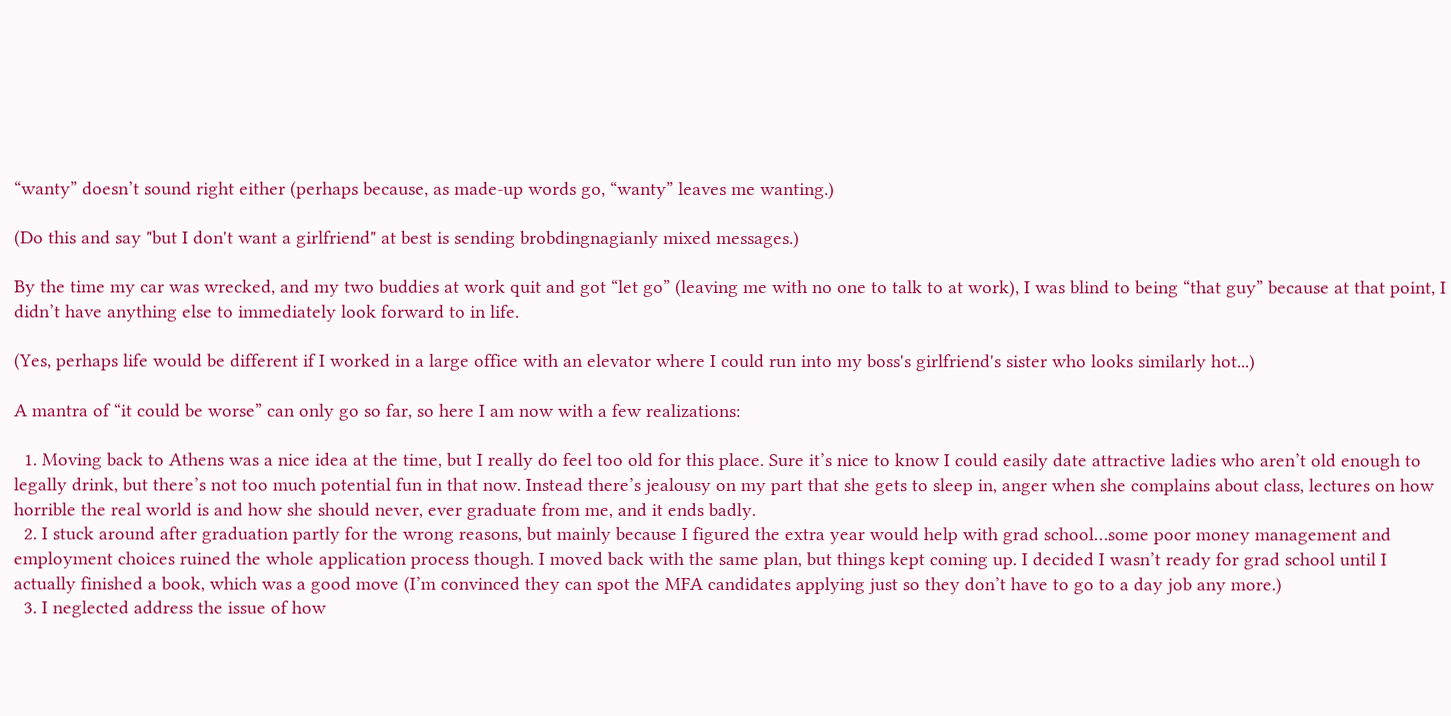“wanty” doesn’t sound right either (perhaps because, as made-up words go, “wanty” leaves me wanting.)

(Do this and say "but I don't want a girlfriend" at best is sending brobdingnagianly mixed messages.)

By the time my car was wrecked, and my two buddies at work quit and got “let go” (leaving me with no one to talk to at work), I was blind to being “that guy” because at that point, I didn’t have anything else to immediately look forward to in life.

(Yes, perhaps life would be different if I worked in a large office with an elevator where I could run into my boss's girlfriend's sister who looks similarly hot...)

A mantra of “it could be worse” can only go so far, so here I am now with a few realizations:

  1. Moving back to Athens was a nice idea at the time, but I really do feel too old for this place. Sure it’s nice to know I could easily date attractive ladies who aren’t old enough to legally drink, but there’s not too much potential fun in that now. Instead there’s jealousy on my part that she gets to sleep in, anger when she complains about class, lectures on how horrible the real world is and how she should never, ever graduate from me, and it ends badly.
  2. I stuck around after graduation partly for the wrong reasons, but mainly because I figured the extra year would help with grad school…some poor money management and employment choices ruined the whole application process though. I moved back with the same plan, but things kept coming up. I decided I wasn’t ready for grad school until I actually finished a book, which was a good move (I’m convinced they can spot the MFA candidates applying just so they don’t have to go to a day job any more.)
  3. I neglected address the issue of how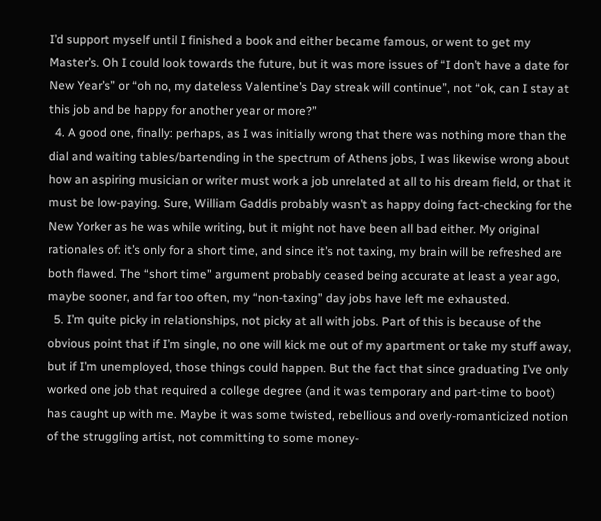I’d support myself until I finished a book and either became famous, or went to get my Master’s. Oh I could look towards the future, but it was more issues of “I don’t have a date for New Year’s” or “oh no, my dateless Valentine’s Day streak will continue”, not “ok, can I stay at this job and be happy for another year or more?”
  4. A good one, finally: perhaps, as I was initially wrong that there was nothing more than the dial and waiting tables/bartending in the spectrum of Athens jobs, I was likewise wrong about how an aspiring musician or writer must work a job unrelated at all to his dream field, or that it must be low-paying. Sure, William Gaddis probably wasn’t as happy doing fact-checking for the New Yorker as he was while writing, but it might not have been all bad either. My original rationales of: it’s only for a short time, and since it’s not taxing, my brain will be refreshed are both flawed. The “short time” argument probably ceased being accurate at least a year ago, maybe sooner, and far too often, my “non-taxing” day jobs have left me exhausted.
  5. I’m quite picky in relationships, not picky at all with jobs. Part of this is because of the obvious point that if I’m single, no one will kick me out of my apartment or take my stuff away, but if I’m unemployed, those things could happen. But the fact that since graduating I’ve only worked one job that required a college degree (and it was temporary and part-time to boot) has caught up with me. Maybe it was some twisted, rebellious and overly-romanticized notion of the struggling artist, not committing to some money-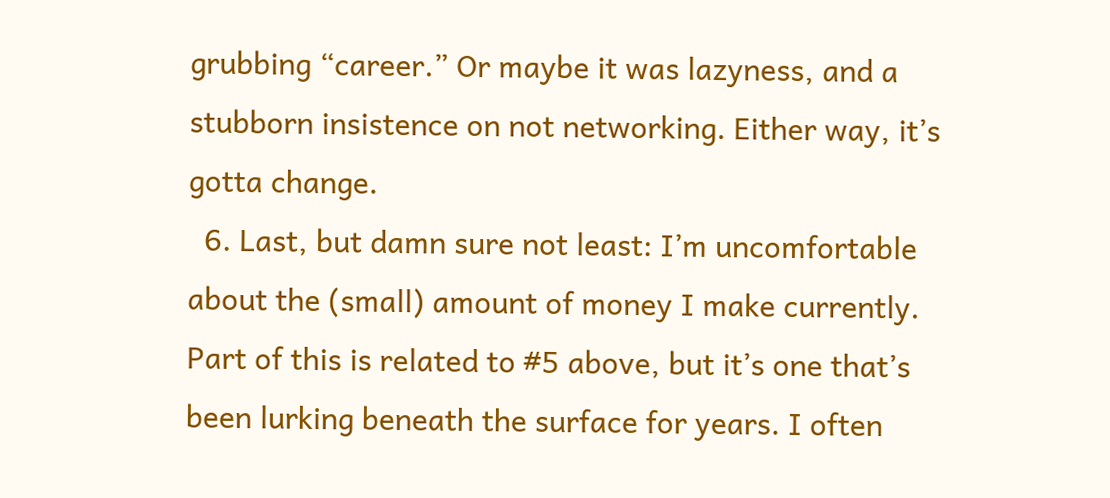grubbing “career.” Or maybe it was lazyness, and a stubborn insistence on not networking. Either way, it’s gotta change.
  6. Last, but damn sure not least: I’m uncomfortable about the (small) amount of money I make currently. Part of this is related to #5 above, but it’s one that’s been lurking beneath the surface for years. I often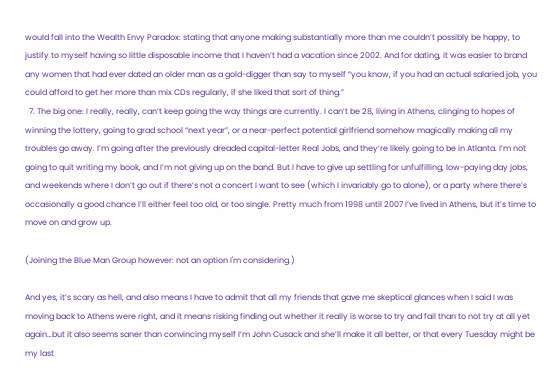would fall into the Wealth Envy Paradox: stating that anyone making substantially more than me couldn’t possibly be happy, to justify to myself having so little disposable income that I haven’t had a vacation since 2002. And for dating, it was easier to brand any women that had ever dated an older man as a gold-digger than say to myself “you know, if you had an actual salaried job, you could afford to get her more than mix CDs regularly, if she liked that sort of thing.”
  7. The big one: I really, really, can’t keep going the way things are currently. I can’t be 28, living in Athens, clinging to hopes of winning the lottery, going to grad school “next year”, or a near-perfect potential girlfriend somehow magically making all my troubles go away. I’m going after the previously dreaded capital-letter Real Jobs, and they’re likely going to be in Atlanta. I’m not going to quit writing my book, and I’m not giving up on the band. But I have to give up settling for unfulfilling, low-paying day jobs, and weekends where I don’t go out if there’s not a concert I want to see (which I invariably go to alone), or a party where there’s occasionally a good chance I’ll either feel too old, or too single. Pretty much from 1998 until 2007 I’ve lived in Athens, but it’s time to move on and grow up.

(Joining the Blue Man Group however: not an option I'm considering.)

And yes, it’s scary as hell, and also means I have to admit that all my friends that gave me skeptical glances when I said I was moving back to Athens were right, and it means risking finding out whether it really is worse to try and fail than to not try at all yet again…but it also seems saner than convincing myself I’m John Cusack and she’ll make it all better, or that every Tuesday might be my last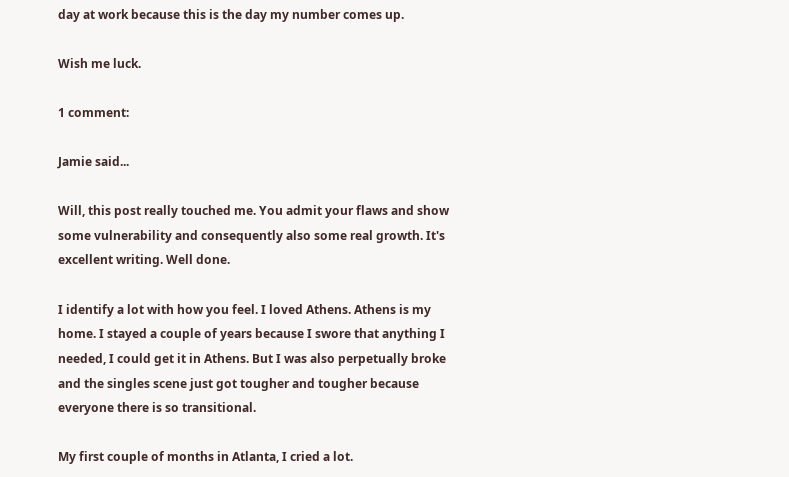day at work because this is the day my number comes up.

Wish me luck.

1 comment:

Jamie said...

Will, this post really touched me. You admit your flaws and show some vulnerability and consequently also some real growth. It's excellent writing. Well done.

I identify a lot with how you feel. I loved Athens. Athens is my home. I stayed a couple of years because I swore that anything I needed, I could get it in Athens. But I was also perpetually broke and the singles scene just got tougher and tougher because everyone there is so transitional.

My first couple of months in Atlanta, I cried a lot.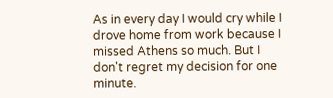As in every day I would cry while I drove home from work because I missed Athens so much. But I don't regret my decision for one minute.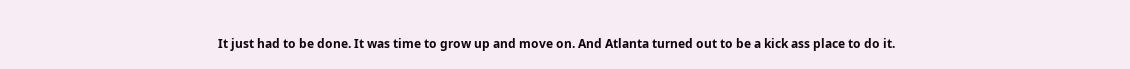It just had to be done. It was time to grow up and move on. And Atlanta turned out to be a kick ass place to do it.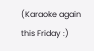(Karaoke again this Friday :)